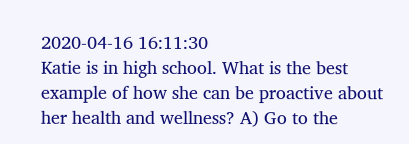2020-04-16 16:11:30
Katie is in high school. What is the best example of how she can be proactive about her health and wellness? A) Go to the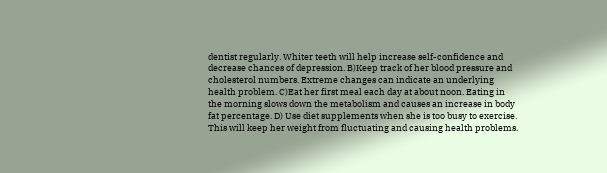dentist regularly. Whiter teeth will help increase self-confidence and decrease chances of depression. B)Keep track of her blood pressure and cholesterol numbers. Extreme changes can indicate an underlying health problem. C)Eat her first meal each day at about noon. Eating in the morning slows down the metabolism and causes an increase in body fat percentage. D) Use diet supplements when she is too busy to exercise. This will keep her weight from fluctuating and causing health problems.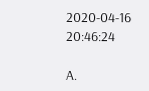2020-04-16 20:46:24

A.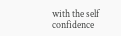with the self confidence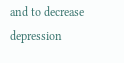and to decrease depression